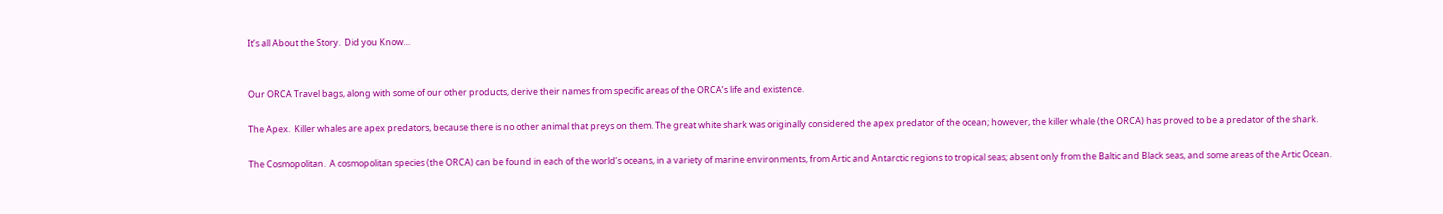It’s all About the Story.  Did you Know…


Our ORCA Travel bags, along with some of our other products, derive their names from specific areas of the ORCA’s life and existence.

The Apex.  Killer whales are apex predators, because there is no other animal that preys on them. The great white shark was originally considered the apex predator of the ocean; however, the killer whale (the ORCA) has proved to be a predator of the shark.

The Cosmopolitan.  A cosmopolitan species (the ORCA) can be found in each of the world’s oceans, in a variety of marine environments, from Artic and Antarctic regions to tropical seas; absent only from the Baltic and Black seas, and some areas of the Artic Ocean.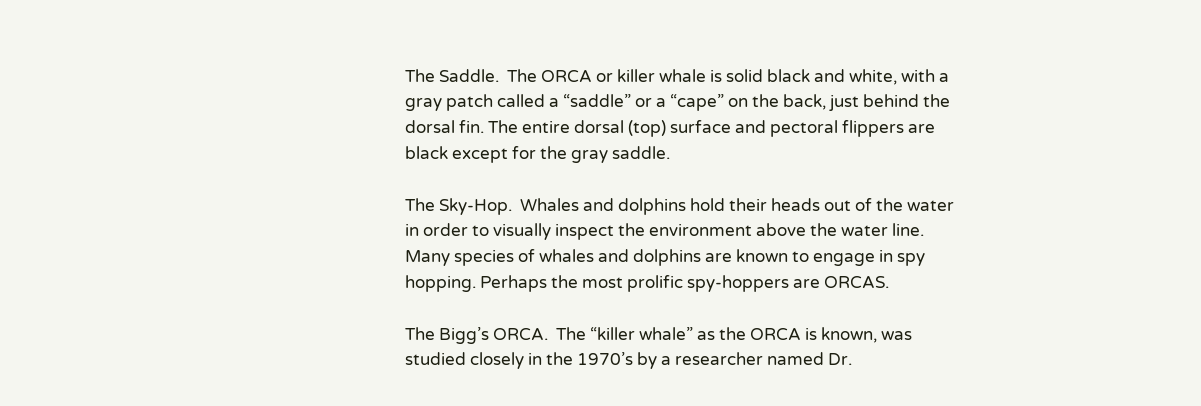The Saddle.  The ORCA or killer whale is solid black and white, with a gray patch called a “saddle” or a “cape” on the back, just behind the dorsal fin. The entire dorsal (top) surface and pectoral flippers are black except for the gray saddle.

The Sky-Hop.  Whales and dolphins hold their heads out of the water in order to visually inspect the environment above the water line. Many species of whales and dolphins are known to engage in spy hopping. Perhaps the most prolific spy-hoppers are ORCAS.

The Bigg’s ORCA.  The “killer whale” as the ORCA is known, was studied closely in the 1970’s by a researcher named Dr.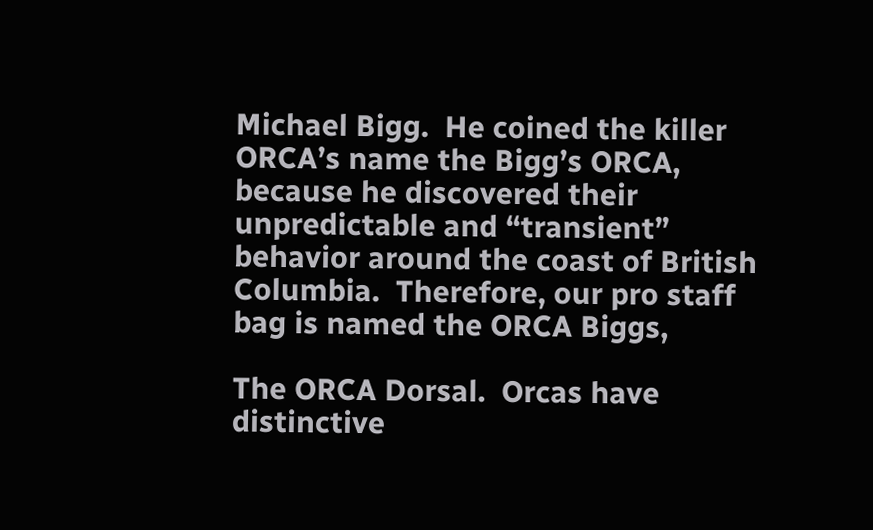Michael Bigg.  He coined the killer ORCA’s name the Bigg’s ORCA, because he discovered their unpredictable and “transient” behavior around the coast of British Columbia.  Therefore, our pro staff bag is named the ORCA Biggs,

The ORCA Dorsal.  Orcas have distinctive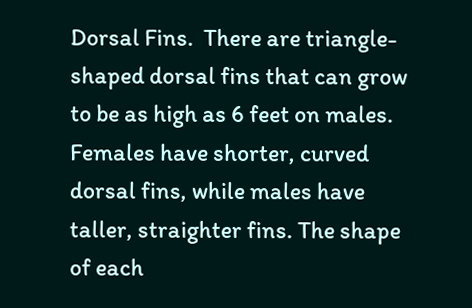Dorsal Fins.  There are triangle-shaped dorsal fins that can grow to be as high as 6 feet on males. Females have shorter, curved dorsal fins, while males have taller, straighter fins. The shape of each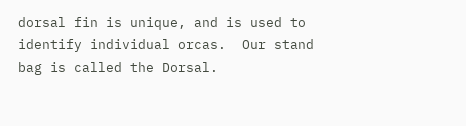dorsal fin is unique, and is used to identify individual orcas.  Our stand bag is called the Dorsal.